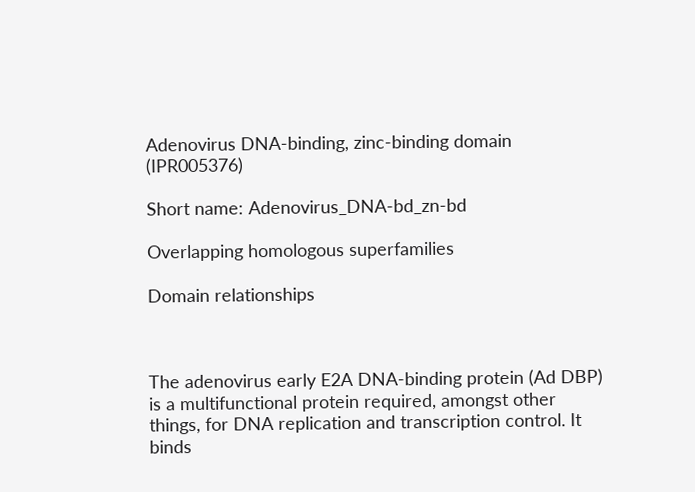Adenovirus DNA-binding, zinc-binding domain (IPR005376)

Short name: Adenovirus_DNA-bd_zn-bd

Overlapping homologous superfamilies

Domain relationships



The adenovirus early E2A DNA-binding protein (Ad DBP) is a multifunctional protein required, amongst other things, for DNA replication and transcription control. It binds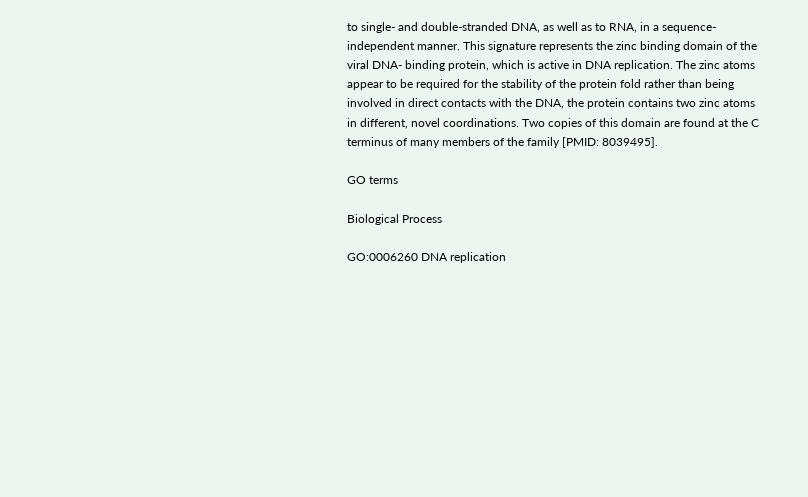to single- and double-stranded DNA, as well as to RNA, in a sequence-independent manner. This signature represents the zinc binding domain of the viral DNA- binding protein, which is active in DNA replication. The zinc atoms appear to be required for the stability of the protein fold rather than being involved in direct contacts with the DNA, the protein contains two zinc atoms in different, novel coordinations. Two copies of this domain are found at the C terminus of many members of the family [PMID: 8039495].

GO terms

Biological Process

GO:0006260 DNA replication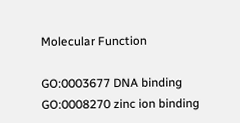Molecular Function

GO:0003677 DNA binding
GO:0008270 zinc ion binding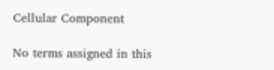Cellular Component

No terms assigned in this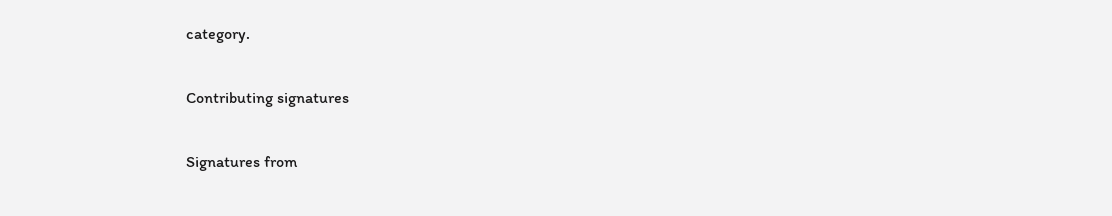category.

Contributing signatures

Signatures from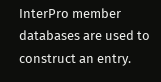InterPro member databases are used to construct an entry.